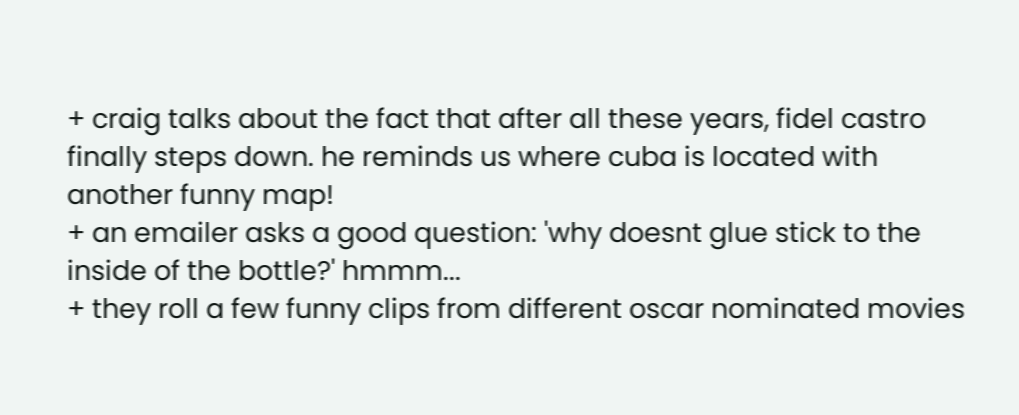+ craig talks about the fact that after all these years, fidel castro finally steps down. he reminds us where cuba is located with another funny map!
+ an emailer asks a good question: 'why doesnt glue stick to the inside of the bottle?' hmmm...
+ they roll a few funny clips from different oscar nominated movies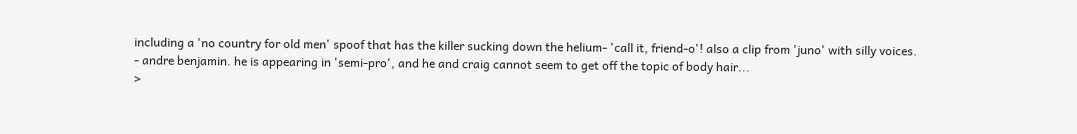including a 'no country for old men' spoof that has the killer sucking down the helium- 'call it, friend-o'! also a clip from 'juno' with silly voices.
- andre benjamin. he is appearing in 'semi-pro', and he and craig cannot seem to get off the topic of body hair...
>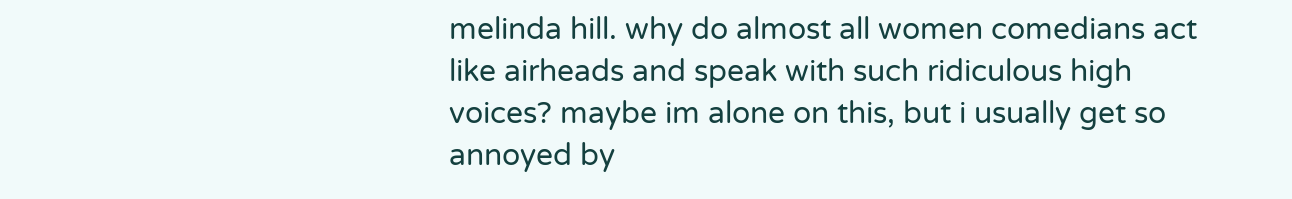melinda hill. why do almost all women comedians act like airheads and speak with such ridiculous high voices? maybe im alone on this, but i usually get so annoyed by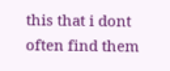this that i dont often find them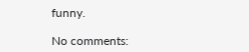funny.

No comments: